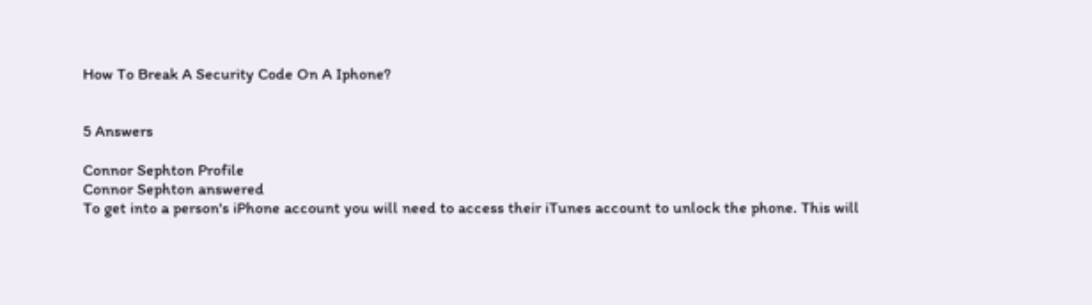How To Break A Security Code On A Iphone?


5 Answers

Connor Sephton Profile
Connor Sephton answered
To get into a person's iPhone account you will need to access their iTunes account to unlock the phone. This will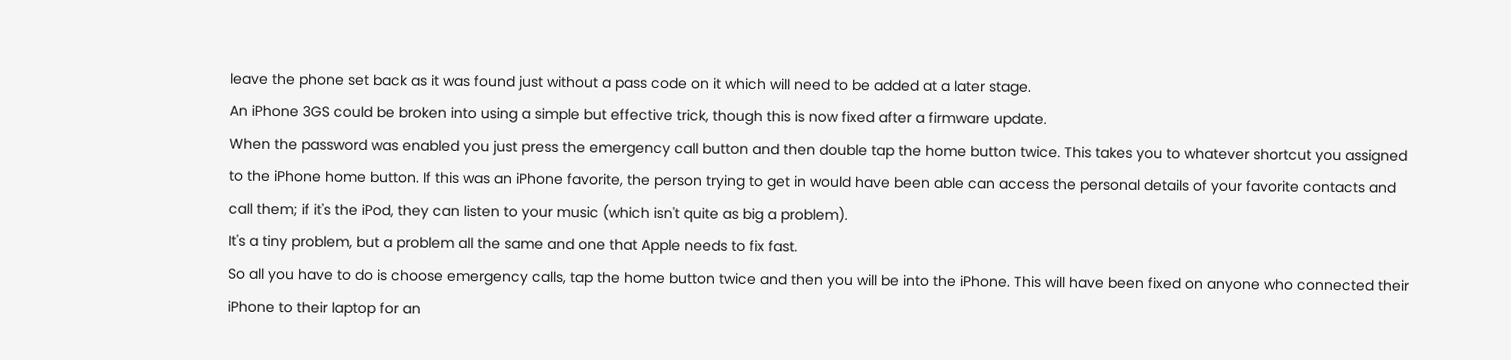leave the phone set back as it was found just without a pass code on it which will need to be added at a later stage.
An iPhone 3GS could be broken into using a simple but effective trick, though this is now fixed after a firmware update.
When the password was enabled you just press the emergency call button and then double tap the home button twice. This takes you to whatever shortcut you assigned to the iPhone home button. If this was an iPhone favorite, the person trying to get in would have been able can access the personal details of your favorite contacts and call them; if it's the iPod, they can listen to your music (which isn't quite as big a problem).
It's a tiny problem, but a problem all the same and one that Apple needs to fix fast.
So all you have to do is choose emergency calls, tap the home button twice and then you will be into the iPhone. This will have been fixed on anyone who connected their iPhone to their laptop for an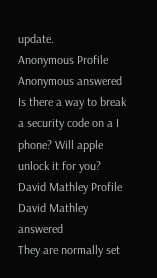update.
Anonymous Profile
Anonymous answered
Is there a way to break a security code on a I phone? Will apple unlock it for you?
David Mathley Profile
David Mathley answered
They are normally set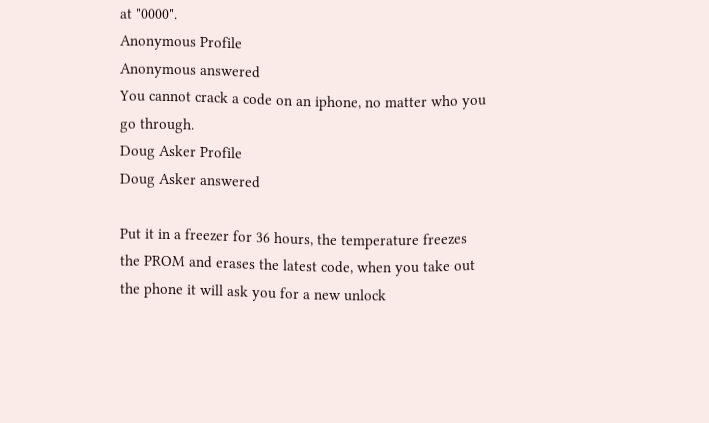at "0000".
Anonymous Profile
Anonymous answered
You cannot crack a code on an iphone, no matter who you go through.
Doug Asker Profile
Doug Asker answered

Put it in a freezer for 36 hours, the temperature freezes the PROM and erases the latest code, when you take out the phone it will ask you for a new unlock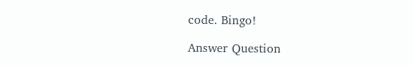code. Bingo!

Answer Question